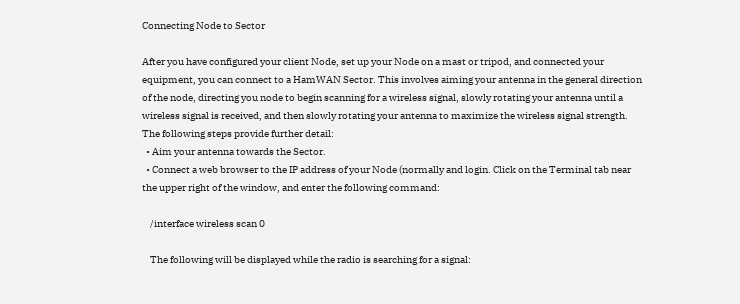Connecting Node to Sector

After you have configured your client Node, set up your Node on a mast or tripod, and connected your equipment, you can connect to a HamWAN Sector. This involves aiming your antenna in the general direction of the node, directing you node to begin scanning for a wireless signal, slowly rotating your antenna until a wireless signal is received, and then slowly rotating your antenna to maximize the wireless signal strength. The following steps provide further detail:
  • Aim your antenna towards the Sector.
  • Connect a web browser to the IP address of your Node (normally and login. Click on the Terminal tab near the upper right of the window, and enter the following command:

    /interface wireless scan 0

    The following will be displayed while the radio is searching for a signal: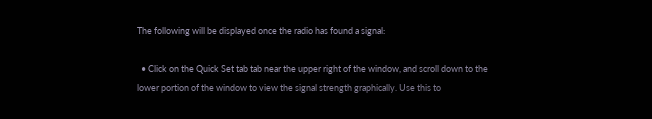The following will be displayed once the radio has found a signal:

  • Click on the Quick Set tab tab near the upper right of the window, and scroll down to the lower portion of the window to view the signal strength graphically. Use this to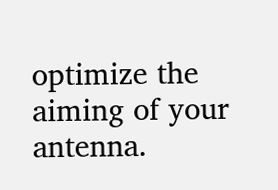optimize the aiming of your antenna.